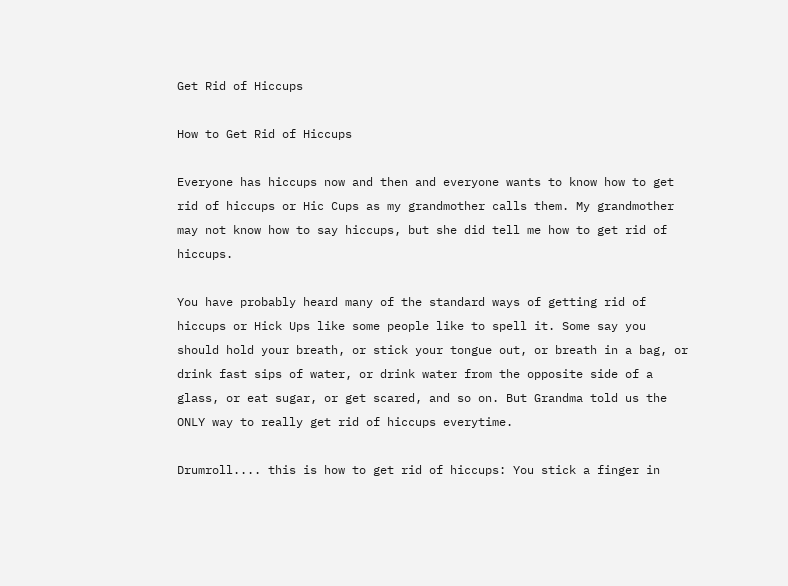Get Rid of Hiccups

How to Get Rid of Hiccups

Everyone has hiccups now and then and everyone wants to know how to get rid of hiccups or Hic Cups as my grandmother calls them. My grandmother may not know how to say hiccups, but she did tell me how to get rid of hiccups.

You have probably heard many of the standard ways of getting rid of hiccups or Hick Ups like some people like to spell it. Some say you should hold your breath, or stick your tongue out, or breath in a bag, or drink fast sips of water, or drink water from the opposite side of a glass, or eat sugar, or get scared, and so on. But Grandma told us the ONLY way to really get rid of hiccups everytime.

Drumroll.... this is how to get rid of hiccups: You stick a finger in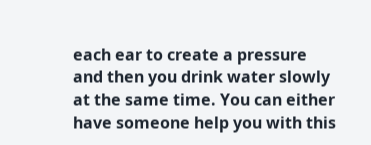each ear to create a pressure and then you drink water slowly at the same time. You can either have someone help you with this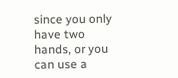since you only have two hands, or you can use a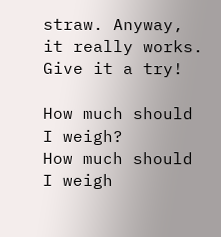straw. Anyway, it really works. Give it a try!

How much should I weigh?
How much should I weigh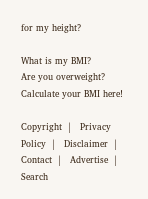for my height?

What is my BMI?
Are you overweight? Calculate your BMI here!

Copyright  |   Privacy Policy  |   Disclaimer  |   Contact  |   Advertise  |   Search